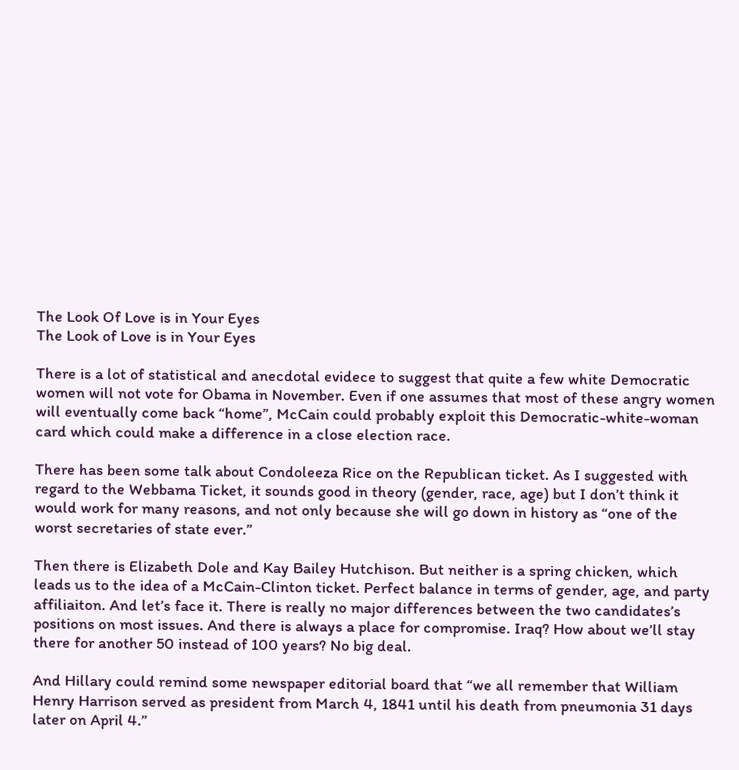The Look Of Love is in Your Eyes
The Look of Love is in Your Eyes

There is a lot of statistical and anecdotal evidece to suggest that quite a few white Democratic women will not vote for Obama in November. Even if one assumes that most of these angry women will eventually come back “home”, McCain could probably exploit this Democratic-white-woman card which could make a difference in a close election race.

There has been some talk about Condoleeza Rice on the Republican ticket. As I suggested with regard to the Webbama Ticket, it sounds good in theory (gender, race, age) but I don’t think it would work for many reasons, and not only because she will go down in history as “one of the worst secretaries of state ever.”

Then there is Elizabeth Dole and Kay Bailey Hutchison. But neither is a spring chicken, which leads us to the idea of a McCain-Clinton ticket. Perfect balance in terms of gender, age, and party affiliaiton. And let’s face it. There is really no major differences between the two candidates’s positions on most issues. And there is always a place for compromise. Iraq? How about we’ll stay there for another 50 instead of 100 years? No big deal.

And Hillary could remind some newspaper editorial board that “we all remember that William Henry Harrison served as president from March 4, 1841 until his death from pneumonia 31 days later on April 4.”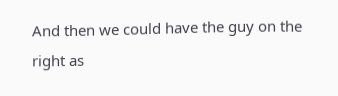And then we could have the guy on the right as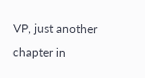VP, just another chapter in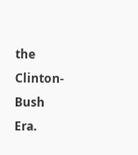the Clinton-Bush Era.